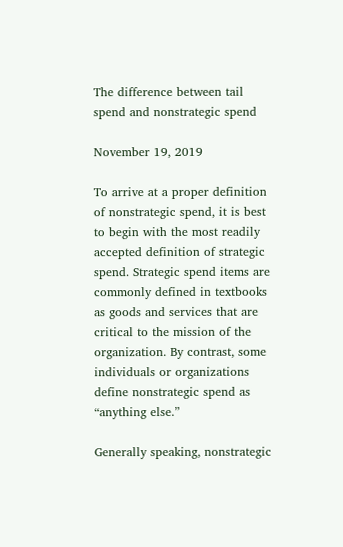The difference between tail spend and nonstrategic spend

November 19, 2019

To arrive at a proper definition of nonstrategic spend, it is best to begin with the most readily accepted definition of strategic spend. Strategic spend items are commonly defined in textbooks as goods and services that are critical to the mission of the organization. By contrast, some individuals or organizations define nonstrategic spend as “anything else.”

Generally speaking, nonstrategic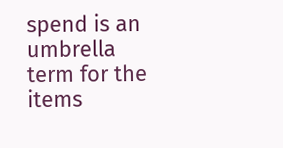spend is an umbrella term for the items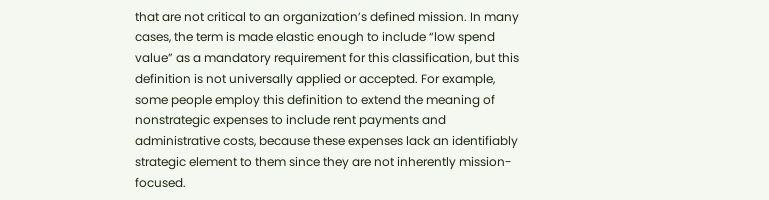that are not critical to an organization’s defined mission. In many cases, the term is made elastic enough to include “low spend value” as a mandatory requirement for this classification, but this definition is not universally applied or accepted. For example, some people employ this definition to extend the meaning of nonstrategic expenses to include rent payments and administrative costs, because these expenses lack an identifiably strategic element to them since they are not inherently mission-focused.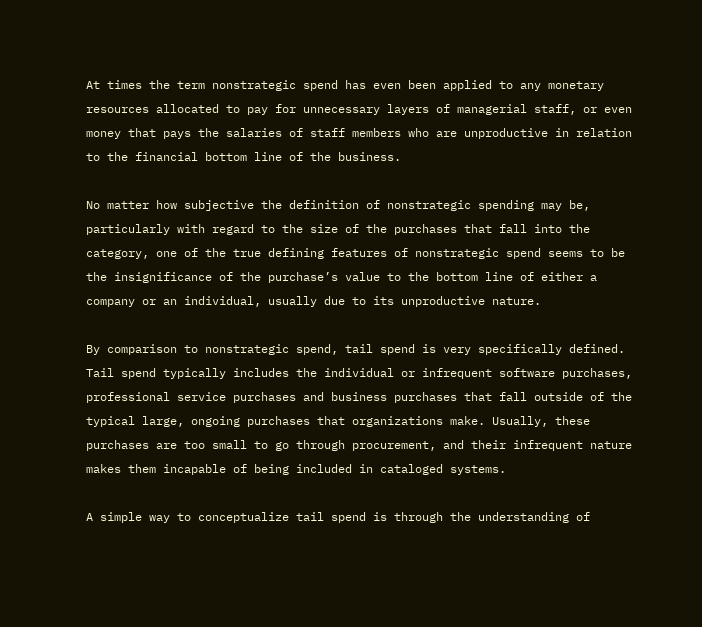At times the term nonstrategic spend has even been applied to any monetary resources allocated to pay for unnecessary layers of managerial staff, or even money that pays the salaries of staff members who are unproductive in relation to the financial bottom line of the business.

No matter how subjective the definition of nonstrategic spending may be, particularly with regard to the size of the purchases that fall into the category, one of the true defining features of nonstrategic spend seems to be the insignificance of the purchase’s value to the bottom line of either a company or an individual, usually due to its unproductive nature.

By comparison to nonstrategic spend, tail spend is very specifically defined. Tail spend typically includes the individual or infrequent software purchases, professional service purchases and business purchases that fall outside of the typical large, ongoing purchases that organizations make. Usually, these purchases are too small to go through procurement, and their infrequent nature makes them incapable of being included in cataloged systems.

A simple way to conceptualize tail spend is through the understanding of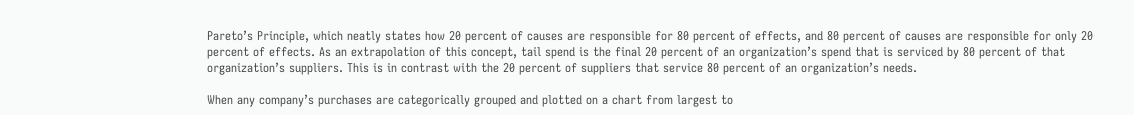Pareto’s Principle, which neatly states how 20 percent of causes are responsible for 80 percent of effects, and 80 percent of causes are responsible for only 20 percent of effects. As an extrapolation of this concept, tail spend is the final 20 percent of an organization’s spend that is serviced by 80 percent of that organization’s suppliers. This is in contrast with the 20 percent of suppliers that service 80 percent of an organization’s needs.

When any company’s purchases are categorically grouped and plotted on a chart from largest to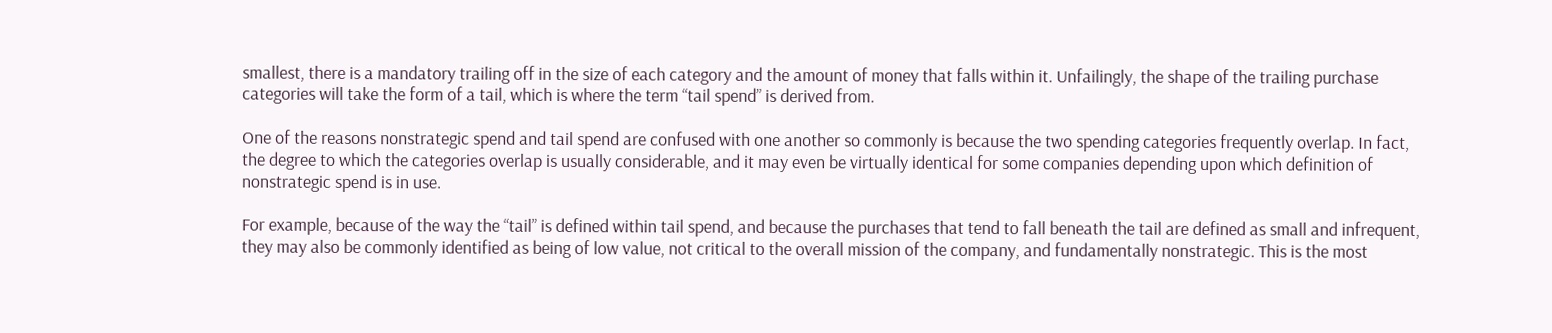smallest, there is a mandatory trailing off in the size of each category and the amount of money that falls within it. Unfailingly, the shape of the trailing purchase categories will take the form of a tail, which is where the term “tail spend” is derived from.

One of the reasons nonstrategic spend and tail spend are confused with one another so commonly is because the two spending categories frequently overlap. In fact, the degree to which the categories overlap is usually considerable, and it may even be virtually identical for some companies depending upon which definition of nonstrategic spend is in use.

For example, because of the way the “tail” is defined within tail spend, and because the purchases that tend to fall beneath the tail are defined as small and infrequent, they may also be commonly identified as being of low value, not critical to the overall mission of the company, and fundamentally nonstrategic. This is the most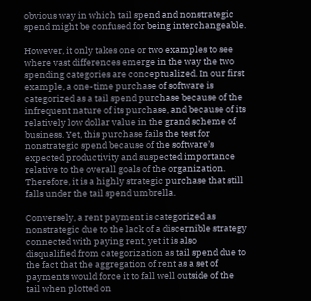obvious way in which tail spend and nonstrategic spend might be confused for being interchangeable.

However, it only takes one or two examples to see where vast differences emerge in the way the two spending categories are conceptualized. In our first example, a one-time purchase of software is categorized as a tail spend purchase because of the infrequent nature of its purchase, and because of its relatively low dollar value in the grand scheme of business. Yet, this purchase fails the test for nonstrategic spend because of the software’s expected productivity and suspected importance relative to the overall goals of the organization. Therefore, it is a highly strategic purchase that still falls under the tail spend umbrella.

Conversely, a rent payment is categorized as nonstrategic due to the lack of a discernible strategy connected with paying rent, yet it is also disqualified from categorization as tail spend due to the fact that the aggregation of rent as a set of payments would force it to fall well outside of the tail when plotted on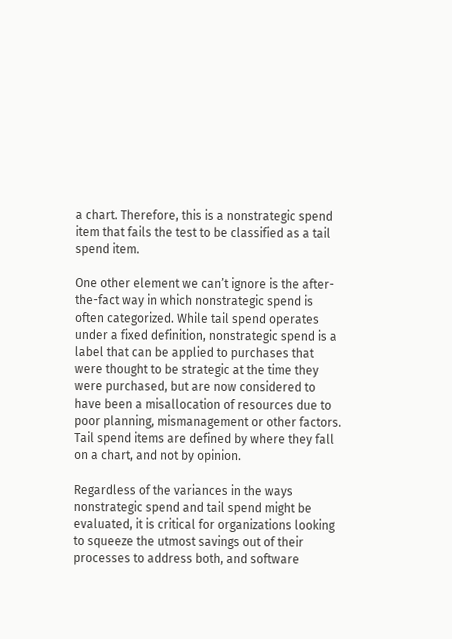a chart. Therefore, this is a nonstrategic spend item that fails the test to be classified as a tail spend item.

One other element we can’t ignore is the after-the-fact way in which nonstrategic spend is often categorized. While tail spend operates under a fixed definition, nonstrategic spend is a label that can be applied to purchases that were thought to be strategic at the time they were purchased, but are now considered to have been a misallocation of resources due to poor planning, mismanagement or other factors. Tail spend items are defined by where they fall on a chart, and not by opinion.

Regardless of the variances in the ways nonstrategic spend and tail spend might be evaluated, it is critical for organizations looking to squeeze the utmost savings out of their processes to address both, and software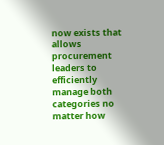now exists that allows procurement leaders to efficiently manage both categories no matter how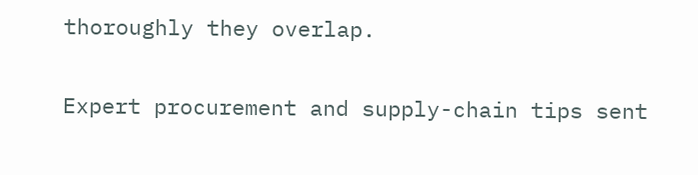thoroughly they overlap.

Expert procurement and supply-chain tips sent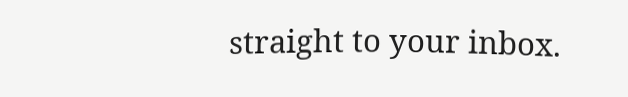straight to your inbox.